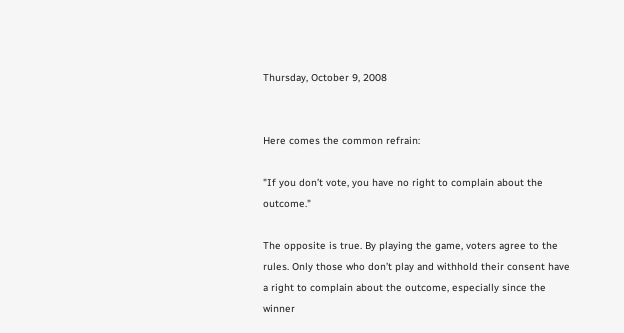Thursday, October 9, 2008


Here comes the common refrain:

"If you don’t vote, you have no right to complain about the outcome."

The opposite is true. By playing the game, voters agree to the rules. Only those who don’t play and withhold their consent have a right to complain about the outcome, especially since the winner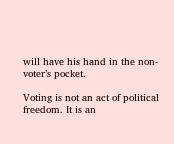will have his hand in the non-voter’s pocket.

Voting is not an act of political freedom. It is an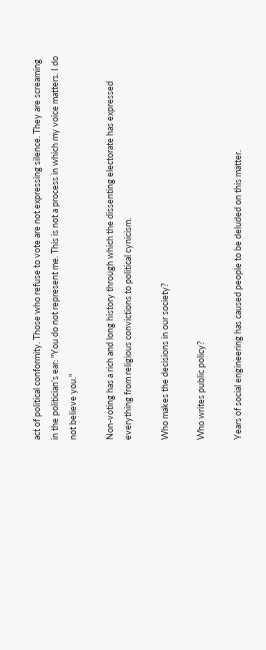act of political conformity. Those who refuse to vote are not expressing silence. They are screaming in the politician’s ear: "You do not represent me. This is not a process in which my voice matters. I do not believe you."

Non-voting has a rich and long history through which the dissenting electorate has expressed everything from religious convictions to political cynicism.

Who makes the decisions in our society?

Who writes public policy?

Years of social engineering has caused people to be deluded on this matter.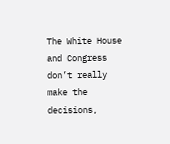The White House and Congress don’t really make the decisions,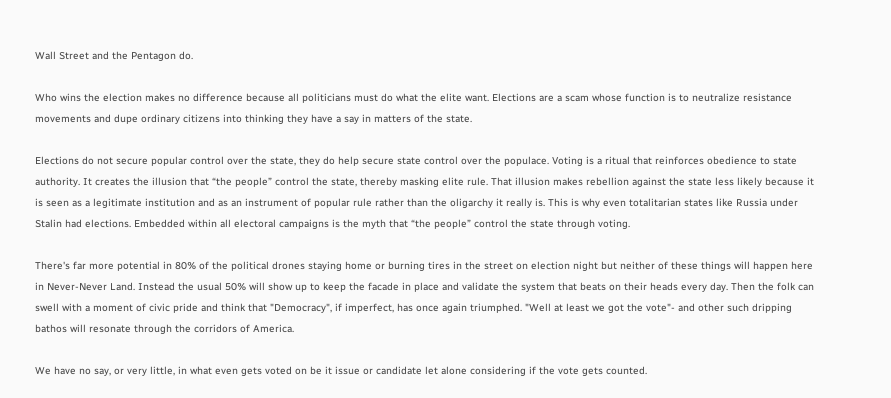Wall Street and the Pentagon do.

Who wins the election makes no difference because all politicians must do what the elite want. Elections are a scam whose function is to neutralize resistance movements and dupe ordinary citizens into thinking they have a say in matters of the state.

Elections do not secure popular control over the state, they do help secure state control over the populace. Voting is a ritual that reinforces obedience to state authority. It creates the illusion that “the people” control the state, thereby masking elite rule. That illusion makes rebellion against the state less likely because it is seen as a legitimate institution and as an instrument of popular rule rather than the oligarchy it really is. This is why even totalitarian states like Russia under Stalin had elections. Embedded within all electoral campaigns is the myth that “the people” control the state through voting.

There's far more potential in 80% of the political drones staying home or burning tires in the street on election night but neither of these things will happen here in Never-Never Land. Instead the usual 50% will show up to keep the facade in place and validate the system that beats on their heads every day. Then the folk can swell with a moment of civic pride and think that "Democracy", if imperfect, has once again triumphed. "Well at least we got the vote"- and other such dripping bathos will resonate through the corridors of America.

We have no say, or very little, in what even gets voted on be it issue or candidate let alone considering if the vote gets counted.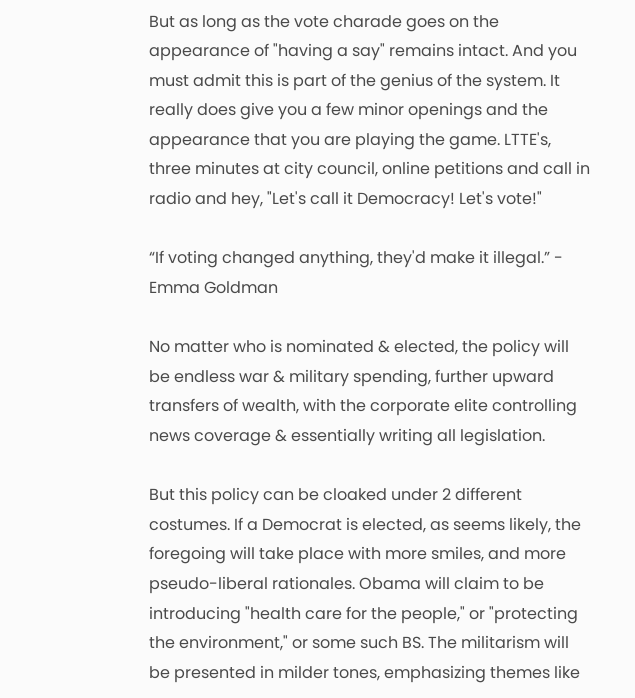But as long as the vote charade goes on the appearance of "having a say" remains intact. And you must admit this is part of the genius of the system. It really does give you a few minor openings and the appearance that you are playing the game. LTTE's, three minutes at city council, online petitions and call in radio and hey, "Let's call it Democracy! Let's vote!"

“If voting changed anything, they'd make it illegal.” - Emma Goldman

No matter who is nominated & elected, the policy will be endless war & military spending, further upward transfers of wealth, with the corporate elite controlling news coverage & essentially writing all legislation.

But this policy can be cloaked under 2 different costumes. If a Democrat is elected, as seems likely, the foregoing will take place with more smiles, and more pseudo-liberal rationales. Obama will claim to be introducing "health care for the people," or "protecting the environment," or some such BS. The militarism will be presented in milder tones, emphasizing themes like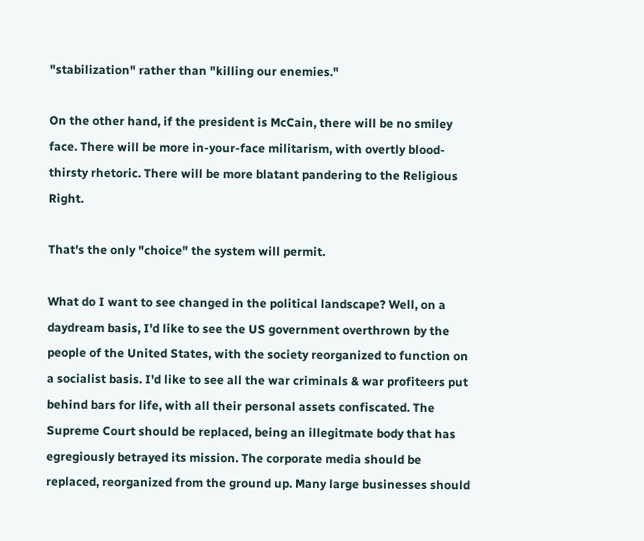"stabilization" rather than "killing our enemies."

On the other hand, if the president is McCain, there will be no smiley face. There will be more in-your-face militarism, with overtly blood-thirsty rhetoric. There will be more blatant pandering to the Religious Right.

That's the only "choice" the system will permit.

What do I want to see changed in the political landscape? Well, on a daydream basis, I'd like to see the US government overthrown by the people of the United States, with the society reorganized to function on a socialist basis. I'd like to see all the war criminals & war profiteers put behind bars for life, with all their personal assets confiscated. The Supreme Court should be replaced, being an illegitmate body that has egregiously betrayed its mission. The corporate media should be replaced, reorganized from the ground up. Many large businesses should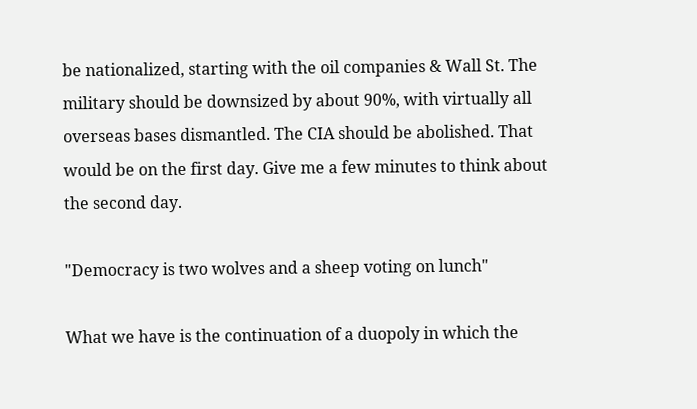be nationalized, starting with the oil companies & Wall St. The military should be downsized by about 90%, with virtually all overseas bases dismantled. The CIA should be abolished. That would be on the first day. Give me a few minutes to think about the second day.

"Democracy is two wolves and a sheep voting on lunch"

What we have is the continuation of a duopoly in which the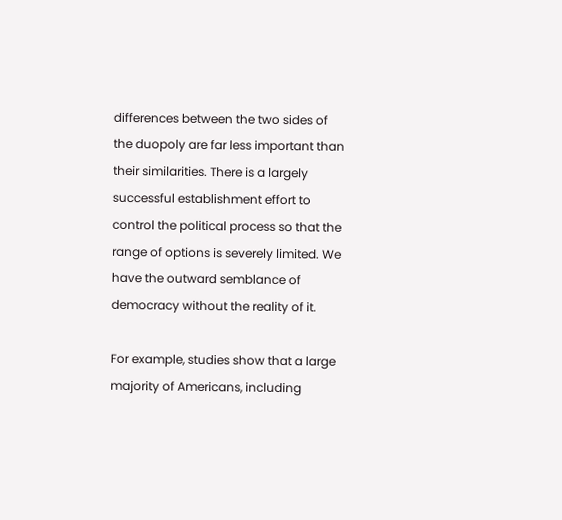differences between the two sides of the duopoly are far less important than their similarities. There is a largely successful establishment effort to control the political process so that the range of options is severely limited. We have the outward semblance of democracy without the reality of it.

For example, studies show that a large majority of Americans, including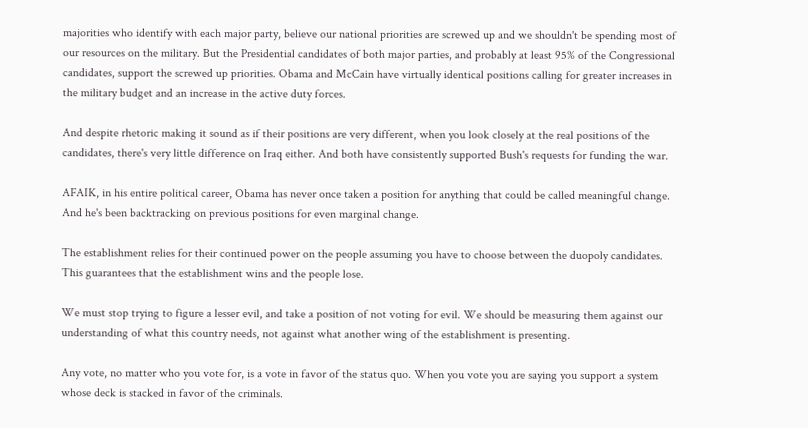majorities who identify with each major party, believe our national priorities are screwed up and we shouldn't be spending most of our resources on the military. But the Presidential candidates of both major parties, and probably at least 95% of the Congressional candidates, support the screwed up priorities. Obama and McCain have virtually identical positions calling for greater increases in the military budget and an increase in the active duty forces.

And despite rhetoric making it sound as if their positions are very different, when you look closely at the real positions of the candidates, there's very little difference on Iraq either. And both have consistently supported Bush's requests for funding the war.

AFAIK, in his entire political career, Obama has never once taken a position for anything that could be called meaningful change. And he's been backtracking on previous positions for even marginal change.

The establishment relies for their continued power on the people assuming you have to choose between the duopoly candidates. This guarantees that the establishment wins and the people lose.

We must stop trying to figure a lesser evil, and take a position of not voting for evil. We should be measuring them against our understanding of what this country needs, not against what another wing of the establishment is presenting.

Any vote, no matter who you vote for, is a vote in favor of the status quo. When you vote you are saying you support a system whose deck is stacked in favor of the criminals.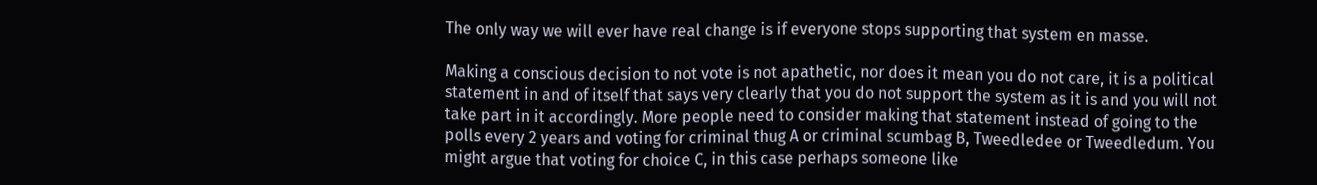The only way we will ever have real change is if everyone stops supporting that system en masse.

Making a conscious decision to not vote is not apathetic, nor does it mean you do not care, it is a political statement in and of itself that says very clearly that you do not support the system as it is and you will not take part in it accordingly. More people need to consider making that statement instead of going to the polls every 2 years and voting for criminal thug A or criminal scumbag B, Tweedledee or Tweedledum. You might argue that voting for choice C, in this case perhaps someone like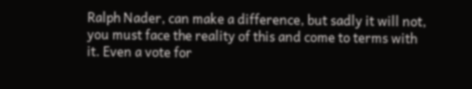Ralph Nader, can make a difference, but sadly it will not, you must face the reality of this and come to terms with it. Even a vote for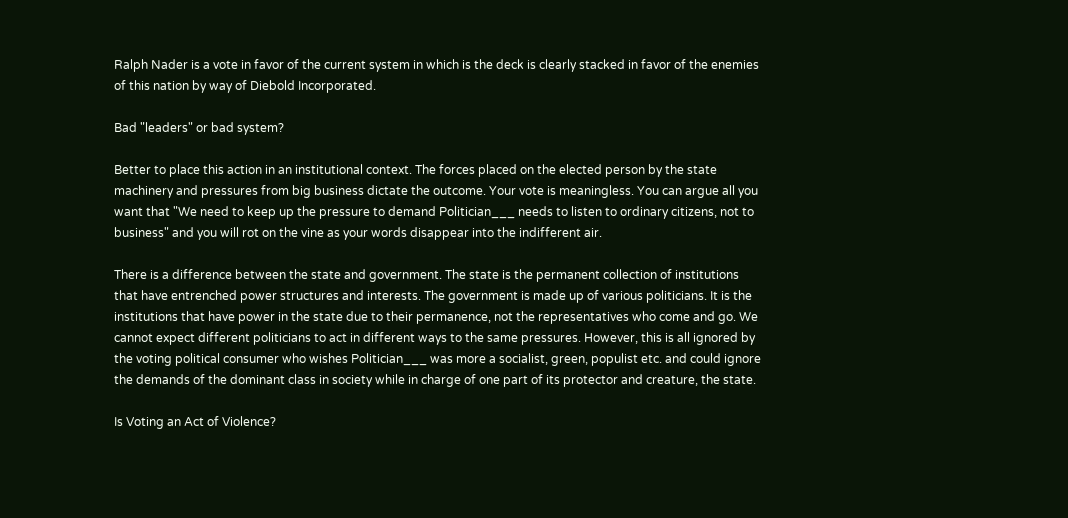Ralph Nader is a vote in favor of the current system in which is the deck is clearly stacked in favor of the enemies of this nation by way of Diebold Incorporated.

Bad "leaders" or bad system?

Better to place this action in an institutional context. The forces placed on the elected person by the state machinery and pressures from big business dictate the outcome. Your vote is meaningless. You can argue all you want that "We need to keep up the pressure to demand Politician___ needs to listen to ordinary citizens, not to business" and you will rot on the vine as your words disappear into the indifferent air.

There is a difference between the state and government. The state is the permanent collection of institutions that have entrenched power structures and interests. The government is made up of various politicians. It is the institutions that have power in the state due to their permanence, not the representatives who come and go. We cannot expect different politicians to act in different ways to the same pressures. However, this is all ignored by the voting political consumer who wishes Politician___ was more a socialist, green, populist etc. and could ignore the demands of the dominant class in society while in charge of one part of its protector and creature, the state.

Is Voting an Act of Violence?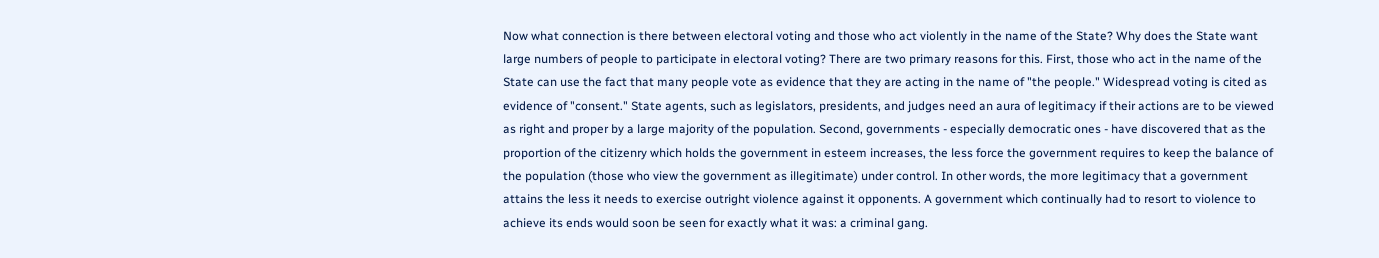Now what connection is there between electoral voting and those who act violently in the name of the State? Why does the State want large numbers of people to participate in electoral voting? There are two primary reasons for this. First, those who act in the name of the State can use the fact that many people vote as evidence that they are acting in the name of "the people." Widespread voting is cited as evidence of "consent." State agents, such as legislators, presidents, and judges need an aura of legitimacy if their actions are to be viewed as right and proper by a large majority of the population. Second, governments - especially democratic ones - have discovered that as the proportion of the citizenry which holds the government in esteem increases, the less force the government requires to keep the balance of the population (those who view the government as illegitimate) under control. In other words, the more legitimacy that a government attains the less it needs to exercise outright violence against it opponents. A government which continually had to resort to violence to achieve its ends would soon be seen for exactly what it was: a criminal gang.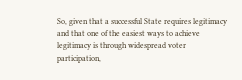So, given that a successful State requires legitimacy and that one of the easiest ways to achieve legitimacy is through widespread voter participation,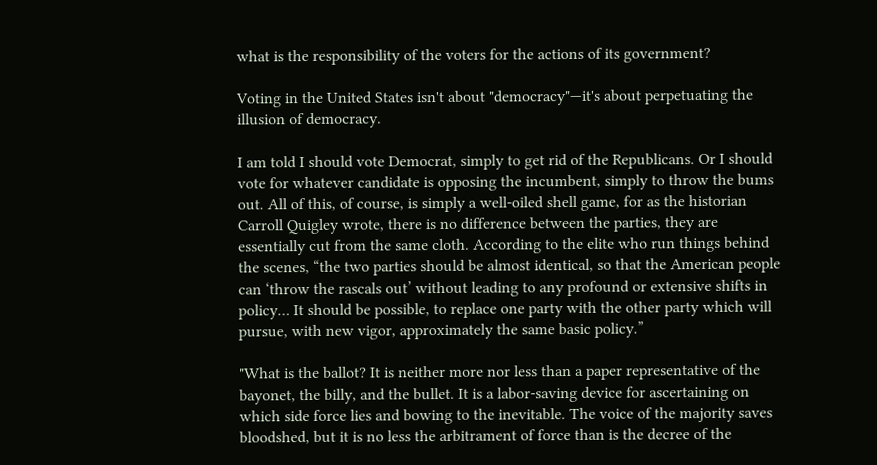what is the responsibility of the voters for the actions of its government?

Voting in the United States isn't about "democracy"—it's about perpetuating the illusion of democracy.

I am told I should vote Democrat, simply to get rid of the Republicans. Or I should vote for whatever candidate is opposing the incumbent, simply to throw the bums out. All of this, of course, is simply a well-oiled shell game, for as the historian Carroll Quigley wrote, there is no difference between the parties, they are essentially cut from the same cloth. According to the elite who run things behind the scenes, “the two parties should be almost identical, so that the American people can ‘throw the rascals out’ without leading to any profound or extensive shifts in policy… It should be possible, to replace one party with the other party which will pursue, with new vigor, approximately the same basic policy.”

"What is the ballot? It is neither more nor less than a paper representative of the bayonet, the billy, and the bullet. It is a labor-saving device for ascertaining on which side force lies and bowing to the inevitable. The voice of the majority saves bloodshed, but it is no less the arbitrament of force than is the decree of the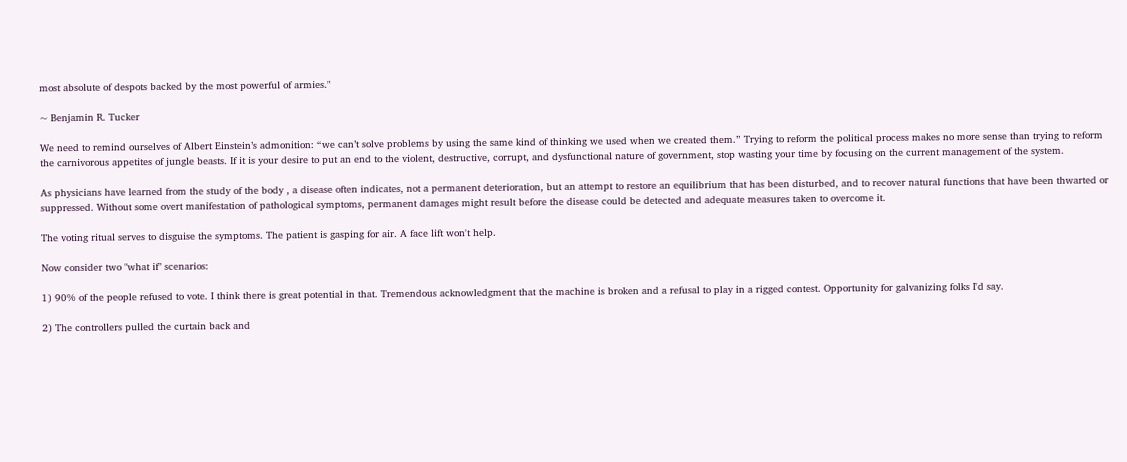most absolute of despots backed by the most powerful of armies."

~ Benjamin R. Tucker

We need to remind ourselves of Albert Einstein’s admonition: “we can’t solve problems by using the same kind of thinking we used when we created them.” Trying to reform the political process makes no more sense than trying to reform the carnivorous appetites of jungle beasts. If it is your desire to put an end to the violent, destructive, corrupt, and dysfunctional nature of government, stop wasting your time by focusing on the current management of the system.

As physicians have learned from the study of the body , a disease often indicates, not a permanent deterioration, but an attempt to restore an equilibrium that has been disturbed, and to recover natural functions that have been thwarted or suppressed. Without some overt manifestation of pathological symptoms, permanent damages might result before the disease could be detected and adequate measures taken to overcome it.

The voting ritual serves to disguise the symptoms. The patient is gasping for air. A face lift won't help.

Now consider two "what if" scenarios:

1) 90% of the people refused to vote. I think there is great potential in that. Tremendous acknowledgment that the machine is broken and a refusal to play in a rigged contest. Opportunity for galvanizing folks I'd say.

2) The controllers pulled the curtain back and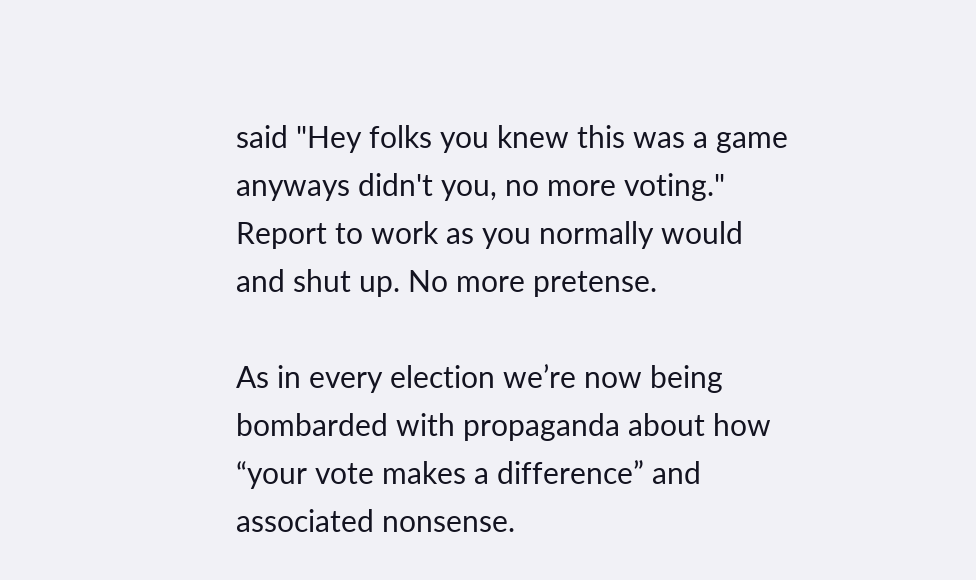said "Hey folks you knew this was a game anyways didn't you, no more voting." Report to work as you normally would and shut up. No more pretense.

As in every election we’re now being bombarded with propaganda about how “your vote makes a difference” and associated nonsense.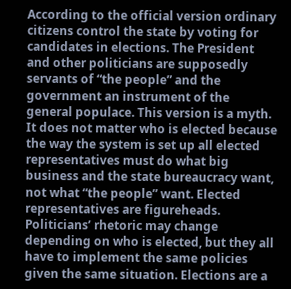According to the official version ordinary citizens control the state by voting for candidates in elections. The President and other politicians are supposedly servants of “the people” and the government an instrument of the general populace. This version is a myth. It does not matter who is elected because the way the system is set up all elected representatives must do what big business and the state bureaucracy want, not what “the people” want. Elected representatives are figureheads. Politicians’ rhetoric may change depending on who is elected, but they all have to implement the same policies given the same situation. Elections are a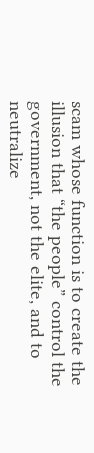scam whose function is to create the illusion that “the people” control the government, not the elite, and to neutralize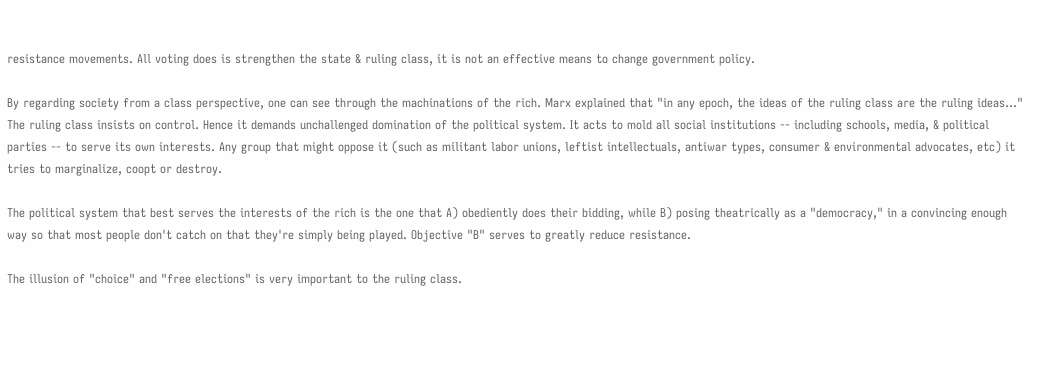resistance movements. All voting does is strengthen the state & ruling class, it is not an effective means to change government policy.

By regarding society from a class perspective, one can see through the machinations of the rich. Marx explained that "in any epoch, the ideas of the ruling class are the ruling ideas..." The ruling class insists on control. Hence it demands unchallenged domination of the political system. It acts to mold all social institutions -- including schools, media, & political parties -- to serve its own interests. Any group that might oppose it (such as militant labor unions, leftist intellectuals, antiwar types, consumer & environmental advocates, etc) it tries to marginalize, coopt or destroy.

The political system that best serves the interests of the rich is the one that A) obediently does their bidding, while B) posing theatrically as a "democracy," in a convincing enough way so that most people don't catch on that they're simply being played. Objective "B" serves to greatly reduce resistance.

The illusion of "choice" and "free elections" is very important to the ruling class.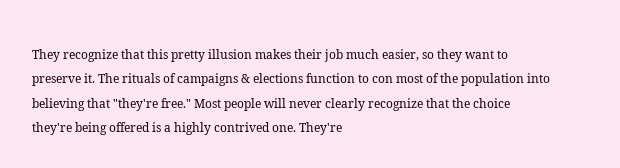They recognize that this pretty illusion makes their job much easier, so they want to preserve it. The rituals of campaigns & elections function to con most of the population into believing that "they're free." Most people will never clearly recognize that the choice they're being offered is a highly contrived one. They're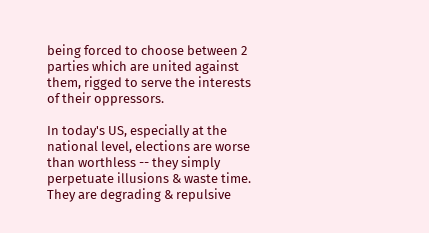being forced to choose between 2 parties which are united against them, rigged to serve the interests of their oppressors.

In today's US, especially at the national level, elections are worse than worthless -- they simply perpetuate illusions & waste time. They are degrading & repulsive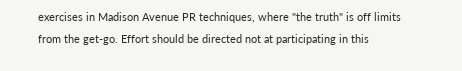exercises in Madison Avenue PR techniques, where "the truth" is off limits from the get-go. Effort should be directed not at participating in this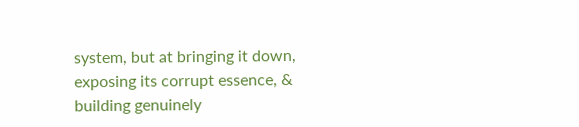system, but at bringing it down, exposing its corrupt essence, & building genuinely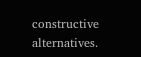constructive alternatives.